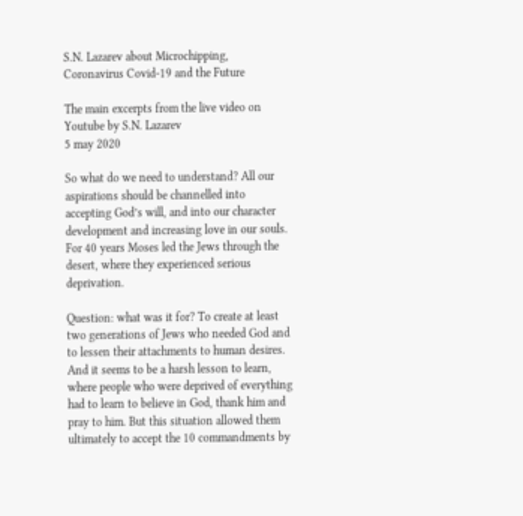S.N. Lazarev about Microchipping, Coronavirus Covid-19 and the Future

The main excerpts from the live video on Youtube by S.N. Lazarev
5 may 2020

So what do we need to understand? All our aspirations should be channelled into accepting God’s will, and into our character development and increasing love in our souls. For 40 years Moses led the Jews through the desert, where they experienced serious deprivation.

Question: what was it for? To create at least two generations of Jews who needed God and to lessen their attachments to human desires. And it seems to be a harsh lesson to learn, where people who were deprived of everything had to learn to believe in God, thank him and pray to him. But this situation allowed them ultimately to accept the 10 commandments by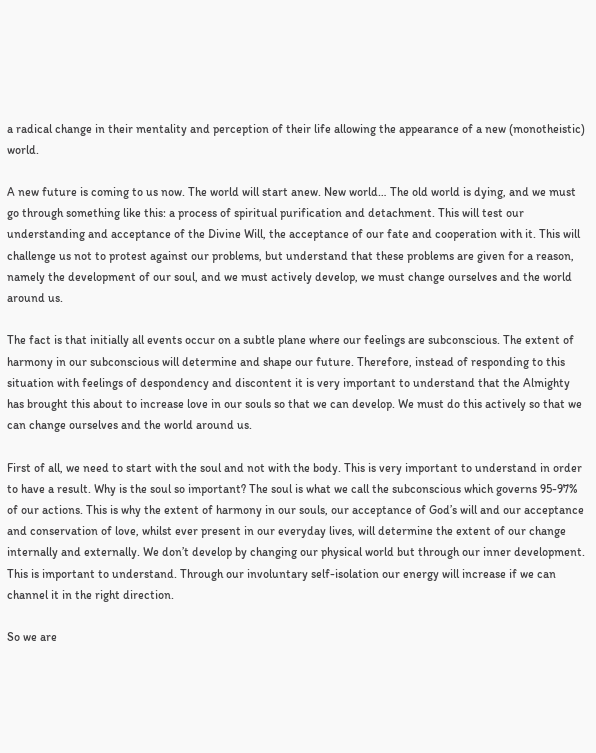a radical change in their mentality and perception of their life allowing the appearance of a new (monotheistic) world.

A new future is coming to us now. The world will start anew. New world… The old world is dying, and we must go through something like this: a process of spiritual purification and detachment. This will test our understanding and acceptance of the Divine Will, the acceptance of our fate and cooperation with it. This will challenge us not to protest against our problems, but understand that these problems are given for a reason, namely the development of our soul, and we must actively develop, we must change ourselves and the world around us.

The fact is that initially all events occur on a subtle plane where our feelings are subconscious. The extent of harmony in our subconscious will determine and shape our future. Therefore, instead of responding to this situation with feelings of despondency and discontent it is very important to understand that the Almighty has brought this about to increase love in our souls so that we can develop. We must do this actively so that we can change ourselves and the world around us.

First of all, we need to start with the soul and not with the body. This is very important to understand in order to have a result. Why is the soul so important? The soul is what we call the subconscious which governs 95-97% of our actions. This is why the extent of harmony in our souls, our acceptance of God’s will and our acceptance and conservation of love, whilst ever present in our everyday lives, will determine the extent of our change internally and externally. We don’t develop by changing our physical world but through our inner development. This is important to understand. Through our involuntary self-isolation our energy will increase if we can channel it in the right direction.

So we are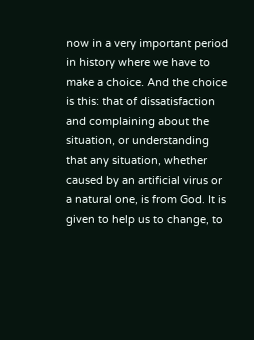now in a very important period in history where we have to make a choice. And the choice is this: that of dissatisfaction and complaining about the situation, or understanding that any situation, whether caused by an artificial virus or a natural one, is from God. It is given to help us to change, to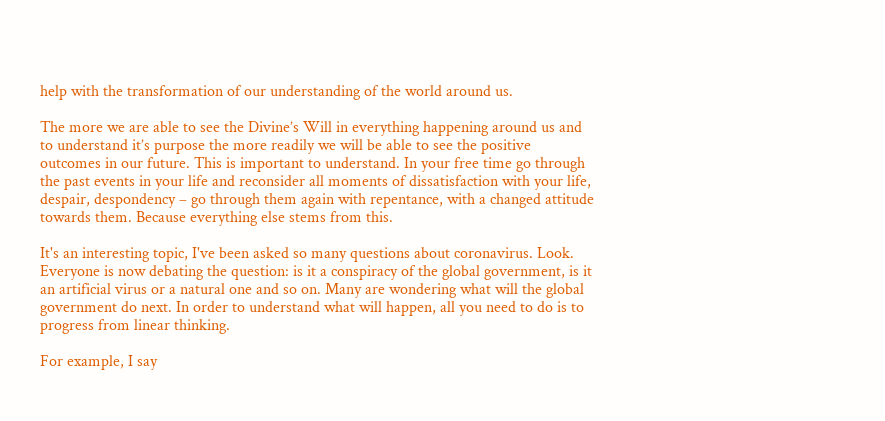help with the transformation of our understanding of the world around us.

The more we are able to see the Divine’s Will in everything happening around us and to understand it’s purpose the more readily we will be able to see the positive outcomes in our future. This is important to understand. In your free time go through the past events in your life and reconsider all moments of dissatisfaction with your life, despair, despondency – go through them again with repentance, with a changed attitude towards them. Because everything else stems from this.

It's an interesting topic, I've been asked so many questions about coronavirus. Look. Everyone is now debating the question: is it a conspiracy of the global government, is it an artificial virus or a natural one and so on. Many are wondering what will the global government do next. In order to understand what will happen, all you need to do is to progress from linear thinking.

For example, I say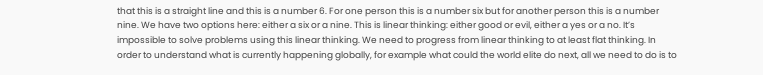that this is a straight line and this is a number 6. For one person this is a number six but for another person this is a number nine. We have two options here: either a six or a nine. This is linear thinking: either good or evil, either a yes or a no. It’s impossible to solve problems using this linear thinking. We need to progress from linear thinking to at least flat thinking. In order to understand what is currently happening globally, for example what could the world elite do next, all we need to do is to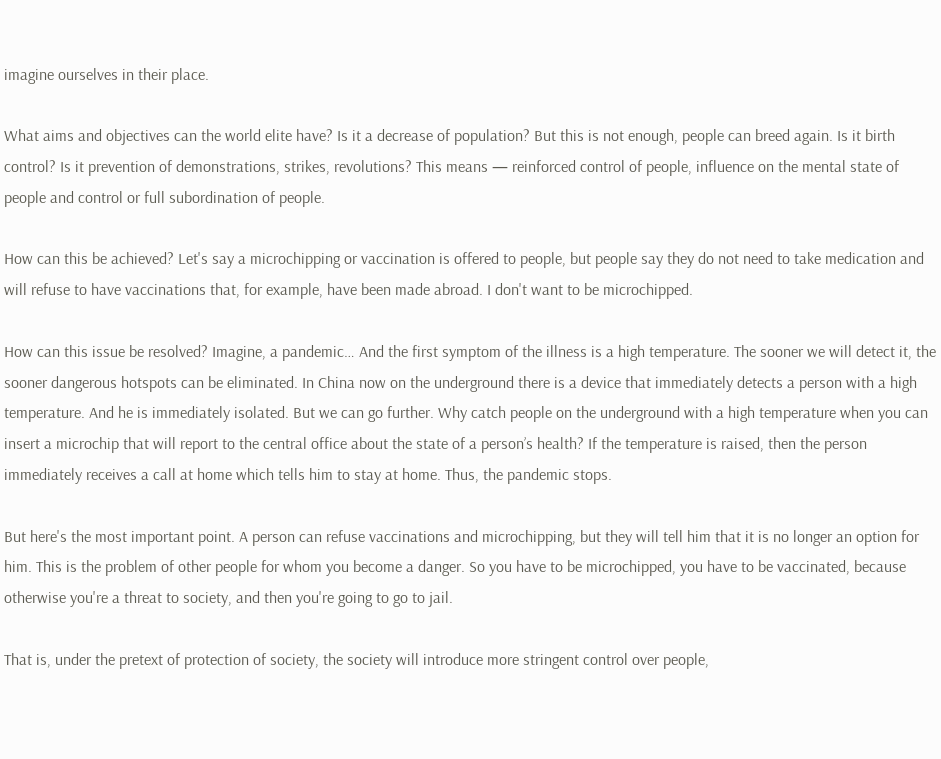imagine ourselves in their place.

What aims and objectives can the world elite have? Is it a decrease of population? But this is not enough, people can breed again. Is it birth control? Is it prevention of demonstrations, strikes, revolutions? This means — reinforced control of people, influence on the mental state of people and control or full subordination of people.

How can this be achieved? Let's say a microchipping or vaccination is offered to people, but people say they do not need to take medication and will refuse to have vaccinations that, for example, have been made abroad. I don't want to be microchipped.

How can this issue be resolved? Imagine, a pandemic… And the first symptom of the illness is a high temperature. The sooner we will detect it, the sooner dangerous hotspots can be eliminated. In China now on the underground there is a device that immediately detects a person with a high temperature. And he is immediately isolated. But we can go further. Why catch people on the underground with a high temperature when you can insert a microchip that will report to the central office about the state of a person’s health? If the temperature is raised, then the person immediately receives a call at home which tells him to stay at home. Thus, the pandemic stops.

But here's the most important point. A person can refuse vaccinations and microchipping, but they will tell him that it is no longer an option for him. This is the problem of other people for whom you become a danger. So you have to be microchipped, you have to be vaccinated, because otherwise you're a threat to society, and then you're going to go to jail.

That is, under the pretext of protection of society, the society will introduce more stringent control over people,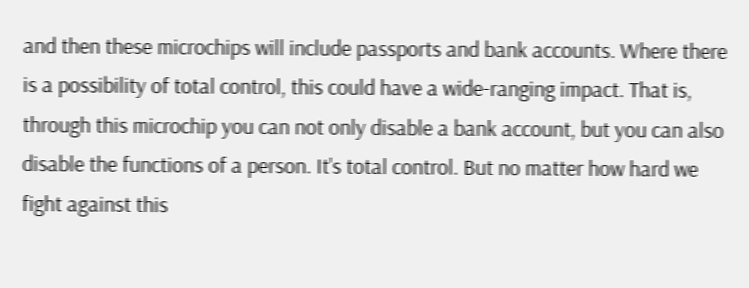and then these microchips will include passports and bank accounts. Where there is a possibility of total control, this could have a wide-ranging impact. That is, through this microchip you can not only disable a bank account, but you can also disable the functions of a person. It's total control. But no matter how hard we fight against this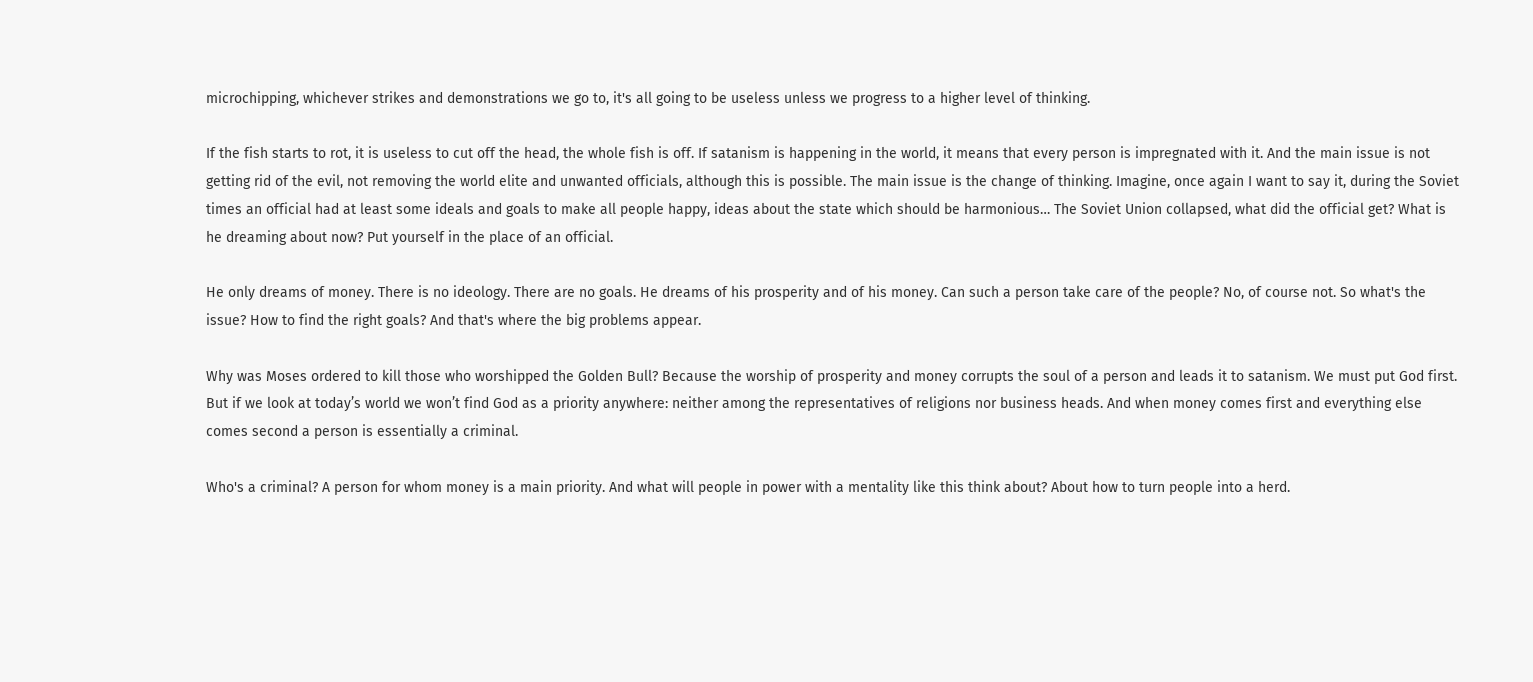microchipping, whichever strikes and demonstrations we go to, it's all going to be useless unless we progress to a higher level of thinking.

If the fish starts to rot, it is useless to cut off the head, the whole fish is off. If satanism is happening in the world, it means that every person is impregnated with it. And the main issue is not getting rid of the evil, not removing the world elite and unwanted officials, although this is possible. The main issue is the change of thinking. Imagine, once again I want to say it, during the Soviet times an official had at least some ideals and goals to make all people happy, ideas about the state which should be harmonious… The Soviet Union collapsed, what did the official get? What is he dreaming about now? Put yourself in the place of an official.

He only dreams of money. There is no ideology. There are no goals. He dreams of his prosperity and of his money. Can such a person take care of the people? No, of course not. So what's the issue? How to find the right goals? And that's where the big problems appear.

Why was Moses ordered to kill those who worshipped the Golden Bull? Because the worship of prosperity and money corrupts the soul of a person and leads it to satanism. We must put God first. But if we look at today’s world we won’t find God as a priority anywhere: neither among the representatives of religions nor business heads. And when money comes first and everything else comes second a person is essentially a criminal.

Who's a criminal? A person for whom money is a main priority. And what will people in power with a mentality like this think about? About how to turn people into a herd.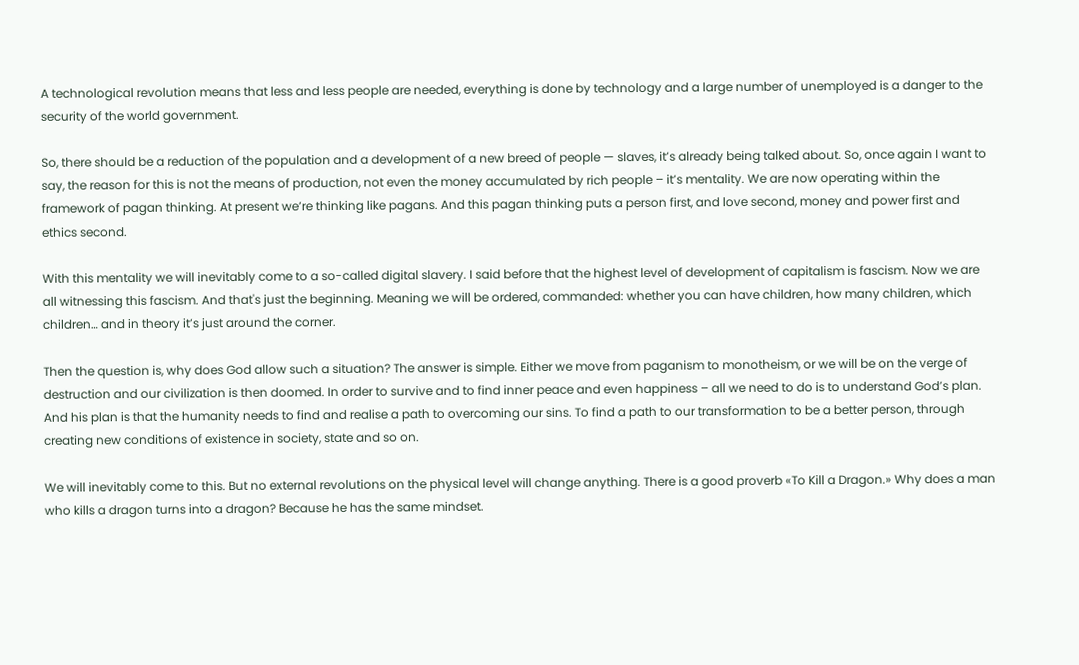A technological revolution means that less and less people are needed, everything is done by technology and a large number of unemployed is a danger to the security of the world government.

So, there should be a reduction of the population and a development of a new breed of people — slaves, it’s already being talked about. So, once again I want to say, the reason for this is not the means of production, not even the money accumulated by rich people – it’s mentality. We are now operating within the framework of pagan thinking. At present we’re thinking like pagans. And this pagan thinking puts a person first, and love second, money and power first and ethics second.

With this mentality we will inevitably come to a so-called digital slavery. I said before that the highest level of development of capitalism is fascism. Now we are all witnessing this fascism. And that's just the beginning. Meaning we will be ordered, commanded: whether you can have children, how many children, which children… and in theory it’s just around the corner.

Then the question is, why does God allow such a situation? The answer is simple. Either we move from paganism to monotheism, or we will be on the verge of destruction and our civilization is then doomed. In order to survive and to find inner peace and even happiness – all we need to do is to understand God’s plan. And his plan is that the humanity needs to find and realise a path to overcoming our sins. To find a path to our transformation to be a better person, through creating new conditions of existence in society, state and so on.

We will inevitably come to this. But no external revolutions on the physical level will change anything. There is a good proverb «To Kill a Dragon.» Why does a man who kills a dragon turns into a dragon? Because he has the same mindset.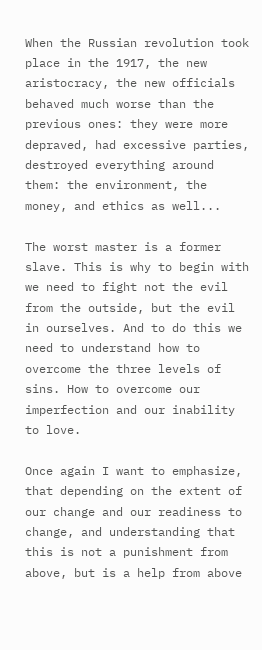When the Russian revolution took place in the 1917, the new aristocracy, the new officials behaved much worse than the previous ones: they were more depraved, had excessive parties, destroyed everything around them: the environment, the money, and ethics as well...

The worst master is a former slave. This is why to begin with we need to fight not the evil from the outside, but the evil in ourselves. And to do this we need to understand how to overcome the three levels of sins. How to overcome our imperfection and our inability to love.

Once again I want to emphasize, that depending on the extent of our change and our readiness to change, and understanding that this is not a punishment from above, but is a help from above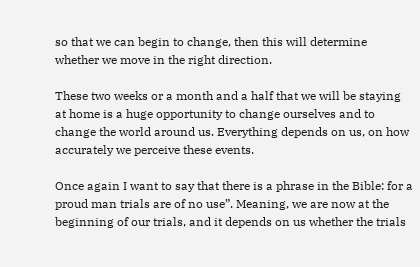so that we can begin to change, then this will determine whether we move in the right direction.

These two weeks or a month and a half that we will be staying at home is a huge opportunity to change ourselves and to change the world around us. Everything depends on us, on how accurately we perceive these events.

Once again I want to say that there is a phrase in the Bible: for a proud man trials are of no use”. Meaning, we are now at the beginning of our trials, and it depends on us whether the trials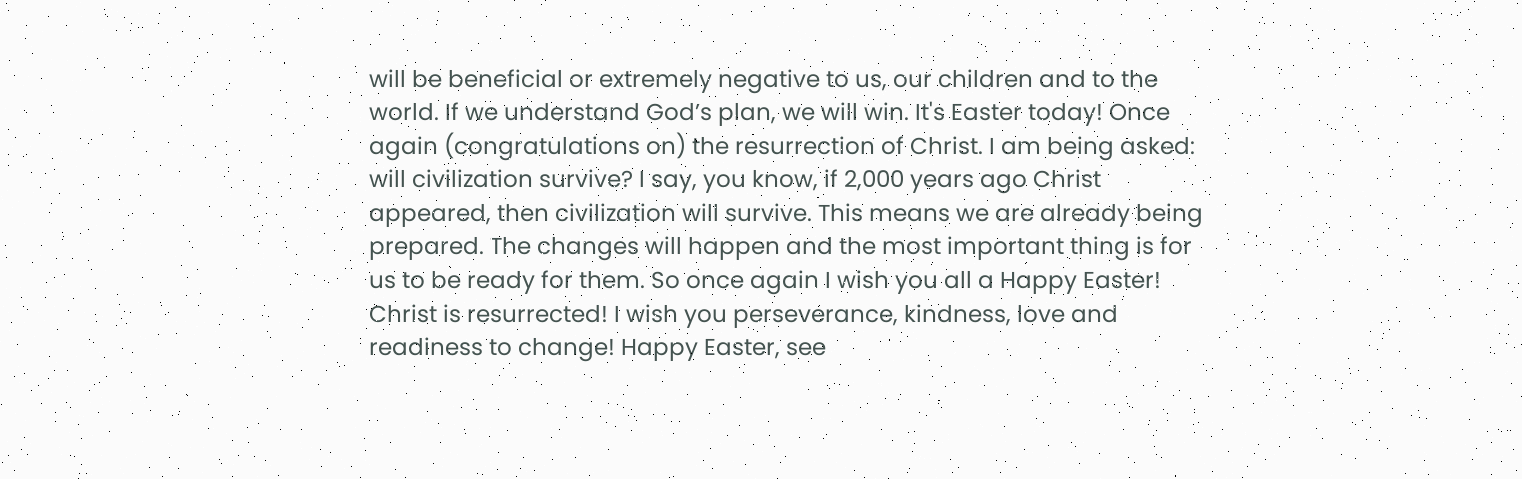will be beneficial or extremely negative to us, our children and to the world. If we understand God’s plan, we will win. It's Easter today! Once again (congratulations on) the resurrection of Christ. I am being asked: will civilization survive? I say, you know, if 2,000 years ago Christ appeared, then civilization will survive. This means we are already being prepared. The changes will happen and the most important thing is for us to be ready for them. So once again I wish you all a Happy Easter! Christ is resurrected! I wish you perseverance, kindness, love and readiness to change! Happy Easter, see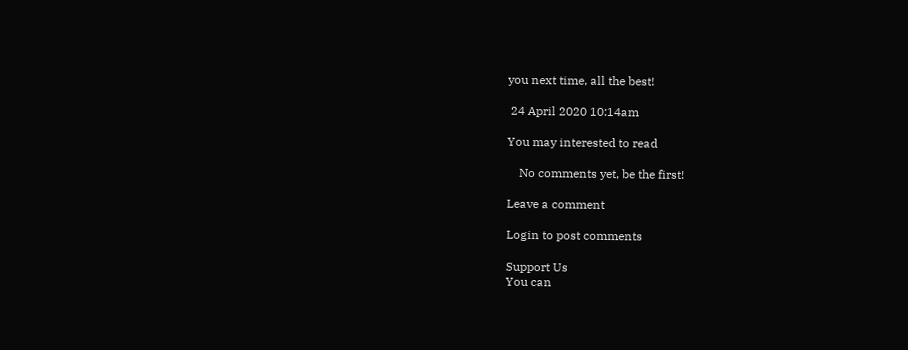you next time, all the best!

 24 April 2020 10:14am

You may interested to read

    No comments yet, be the first!

Leave a comment

Login to post comments

Support Us
You can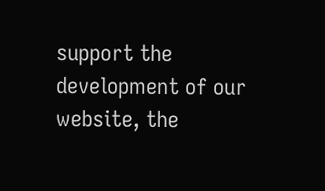support the development of our website, the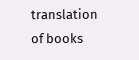translation of books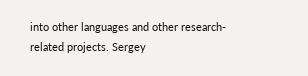into other languages and other research-related projects. Sergey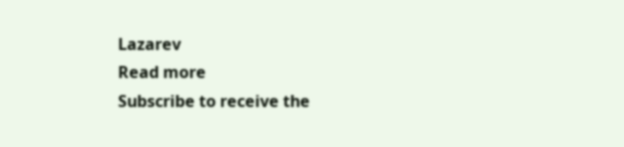Lazarev
Read more
Subscribe to receive the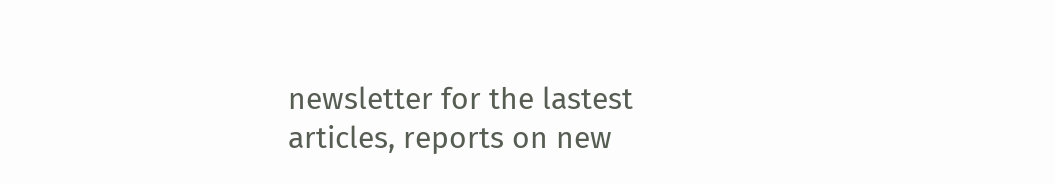newsletter for the lastest articles, reports on new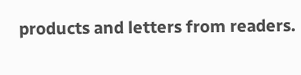products and letters from readers.